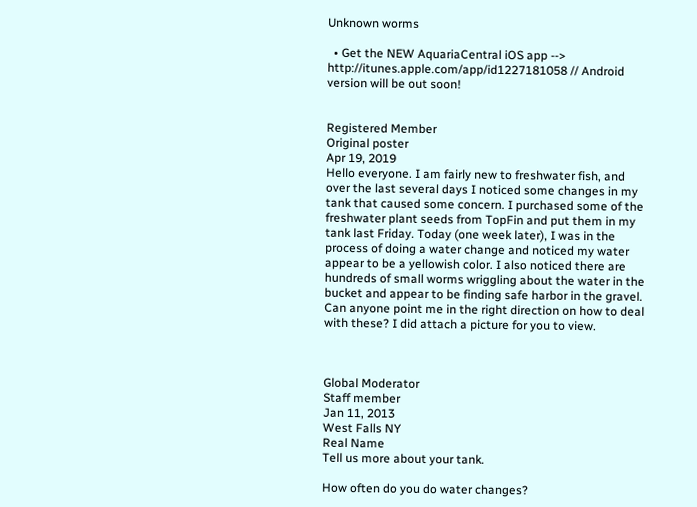Unknown worms

  • Get the NEW AquariaCentral iOS app --> http://itunes.apple.com/app/id1227181058 // Android version will be out soon!


Registered Member
Original poster
Apr 19, 2019
Hello everyone. I am fairly new to freshwater fish, and over the last several days I noticed some changes in my tank that caused some concern. I purchased some of the freshwater plant seeds from TopFin and put them in my tank last Friday. Today (one week later), I was in the process of doing a water change and noticed my water appear to be a yellowish color. I also noticed there are hundreds of small worms wriggling about the water in the bucket and appear to be finding safe harbor in the gravel. Can anyone point me in the right direction on how to deal with these? I did attach a picture for you to view.



Global Moderator
Staff member
Jan 11, 2013
West Falls NY
Real Name
Tell us more about your tank.

How often do you do water changes?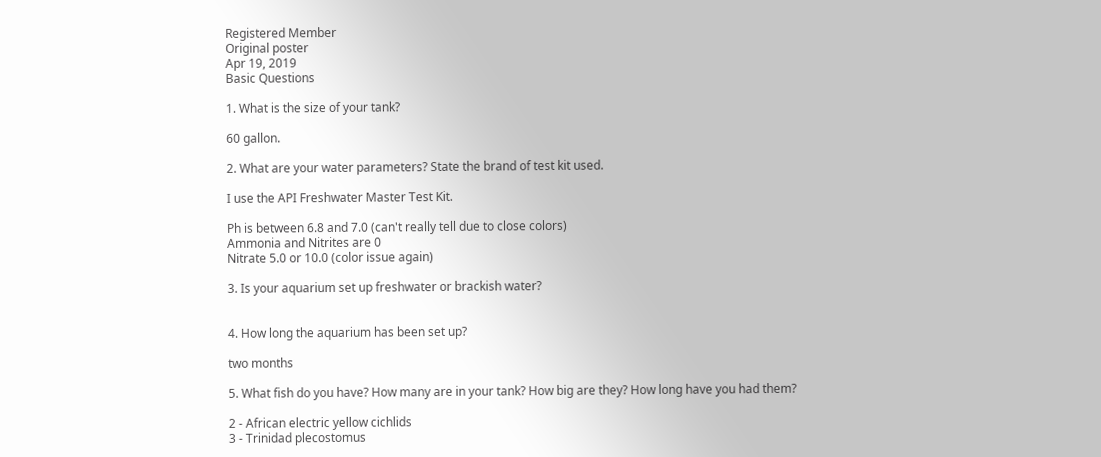Registered Member
Original poster
Apr 19, 2019
Basic Questions

1. What is the size of your tank?

60 gallon.

2. What are your water parameters? State the brand of test kit used.

I use the API Freshwater Master Test Kit.

Ph is between 6.8 and 7.0 (can't really tell due to close colors)
Ammonia and Nitrites are 0
Nitrate 5.0 or 10.0 (color issue again)

3. Is your aquarium set up freshwater or brackish water?


4. How long the aquarium has been set up?

two months

5. What fish do you have? How many are in your tank? How big are they? How long have you had them?

2 - African electric yellow cichlids
3 - Trinidad plecostomus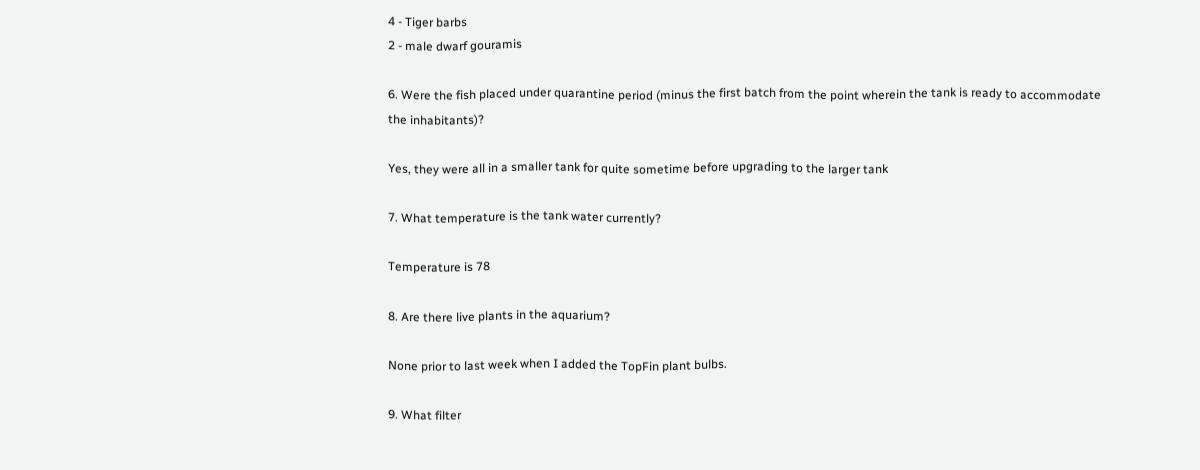4 - Tiger barbs
2 - male dwarf gouramis

6. Were the fish placed under quarantine period (minus the first batch from the point wherein the tank is ready to accommodate the inhabitants)?

Yes, they were all in a smaller tank for quite sometime before upgrading to the larger tank

7. What temperature is the tank water currently?

Temperature is 78

8. Are there live plants in the aquarium?

None prior to last week when I added the TopFin plant bulbs.

9. What filter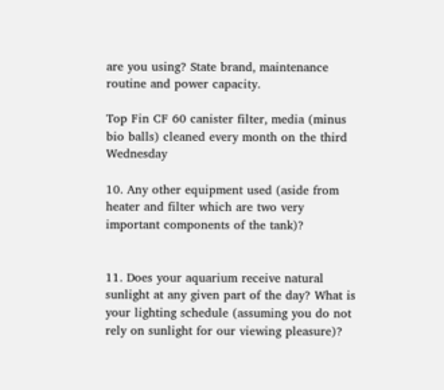are you using? State brand, maintenance routine and power capacity.

Top Fin CF 60 canister filter, media (minus bio balls) cleaned every month on the third Wednesday

10. Any other equipment used (aside from heater and filter which are two very important components of the tank)?


11. Does your aquarium receive natural sunlight at any given part of the day? What is your lighting schedule (assuming you do not rely on sunlight for our viewing pleasure)?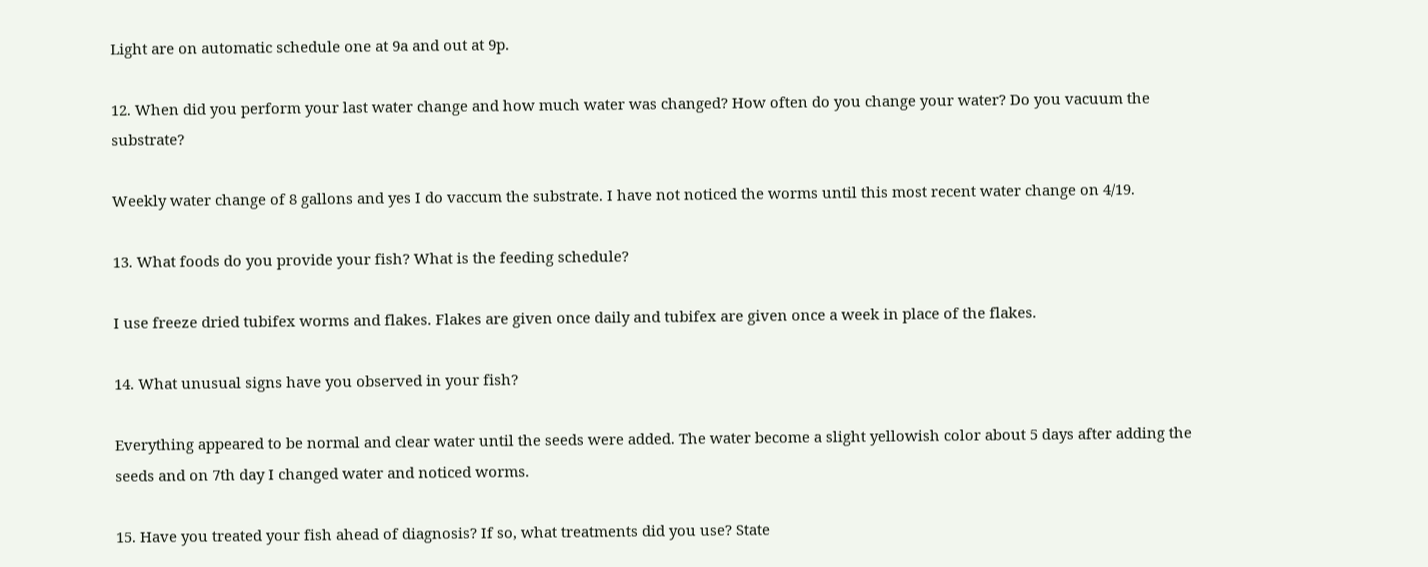Light are on automatic schedule one at 9a and out at 9p.

12. When did you perform your last water change and how much water was changed? How often do you change your water? Do you vacuum the substrate?

Weekly water change of 8 gallons and yes I do vaccum the substrate. I have not noticed the worms until this most recent water change on 4/19.

13. What foods do you provide your fish? What is the feeding schedule?

I use freeze dried tubifex worms and flakes. Flakes are given once daily and tubifex are given once a week in place of the flakes.

14. What unusual signs have you observed in your fish?

Everything appeared to be normal and clear water until the seeds were added. The water become a slight yellowish color about 5 days after adding the seeds and on 7th day I changed water and noticed worms.

15. Have you treated your fish ahead of diagnosis? If so, what treatments did you use? State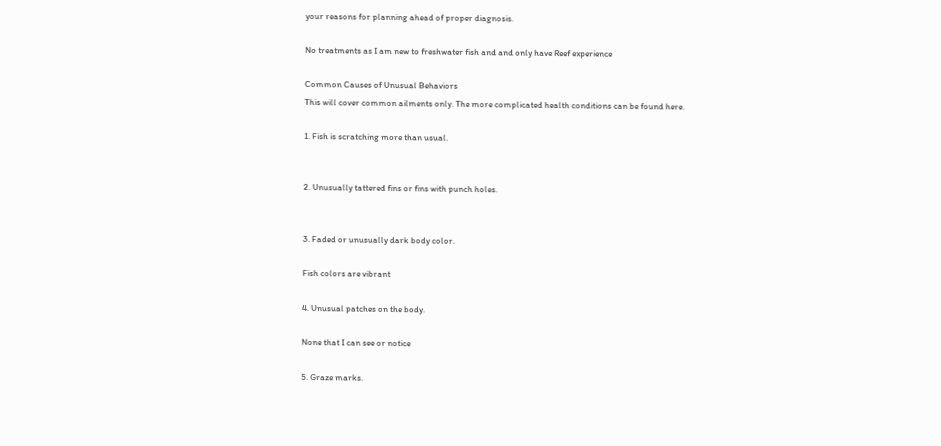your reasons for planning ahead of proper diagnosis.

No treatments as I am new to freshwater fish and and only have Reef experience

Common Causes of Unusual Behaviors
This will cover common ailments only. The more complicated health conditions can be found here.

1. Fish is scratching more than usual.


2. Unusually tattered fins or fins with punch holes.


3. Faded or unusually dark body color.

Fish colors are vibrant

4. Unusual patches on the body.

None that I can see or notice

5. Graze marks.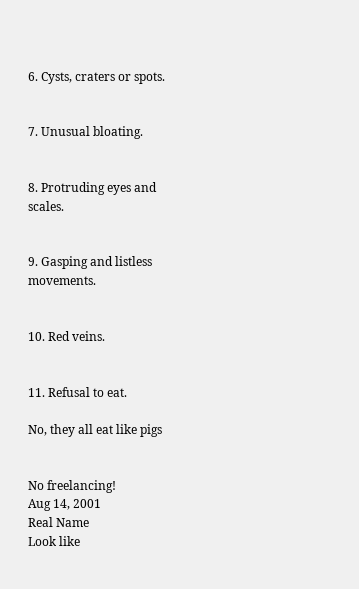6. Cysts, craters or spots.


7. Unusual bloating.


8. Protruding eyes and scales.


9. Gasping and listless movements.


10. Red veins.


11. Refusal to eat.

No, they all eat like pigs


No freelancing!
Aug 14, 2001
Real Name
Look like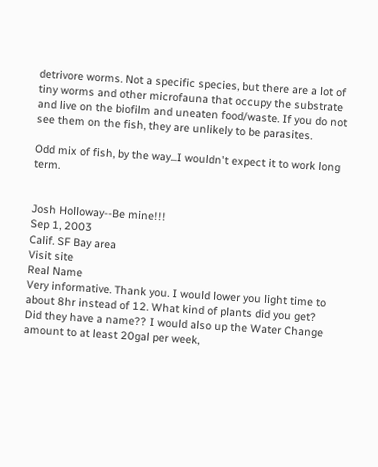detrivore worms. Not a specific species, but there are a lot of tiny worms and other microfauna that occupy the substrate and live on the biofilm and uneaten food/waste. If you do not see them on the fish, they are unlikely to be parasites.

Odd mix of fish, by the way...I wouldn't expect it to work long term.


Josh Holloway--Be mine!!!
Sep 1, 2003
Calif. SF Bay area
Visit site
Real Name
Very informative. Thank you. I would lower you light time to about 8hr instead of 12. What kind of plants did you get? Did they have a name?? I would also up the Water Change amount to at least 20gal per week,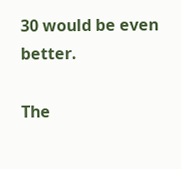30 would be even better.

The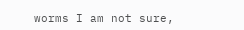worms I am not sure,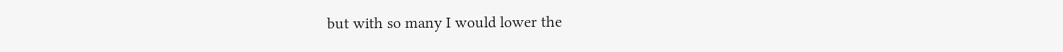but with so many I would lower the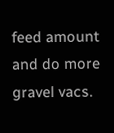feed amount and do more gravel vacs.